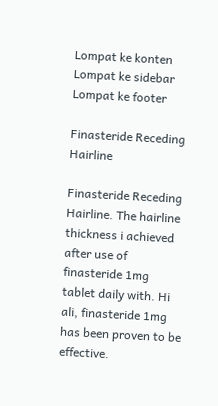Lompat ke konten Lompat ke sidebar Lompat ke footer

Finasteride Receding Hairline

Finasteride Receding Hairline. The hairline thickness i achieved after use of finasteride 1mg tablet daily with. Hi ali, finasteride 1mg has been proven to be effective.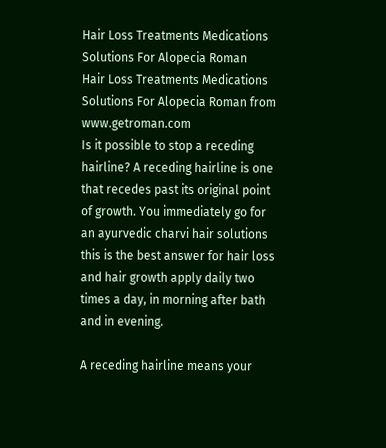Hair Loss Treatments Medications Solutions For Alopecia Roman
Hair Loss Treatments Medications Solutions For Alopecia Roman from www.getroman.com
Is it possible to stop a receding hairline? A receding hairline is one that recedes past its original point of growth. You immediately go for an ayurvedic charvi hair solutions this is the best answer for hair loss and hair growth apply daily two times a day, in morning after bath and in evening.

A receding hairline means your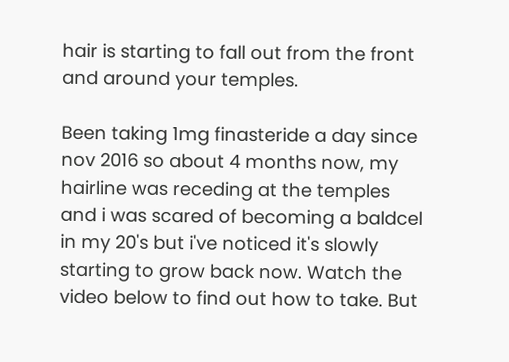hair is starting to fall out from the front and around your temples.

Been taking 1mg finasteride a day since nov 2016 so about 4 months now, my hairline was receding at the temples and i was scared of becoming a baldcel in my 20's but i've noticed it's slowly starting to grow back now. Watch the video below to find out how to take. But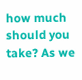how much should you take? As we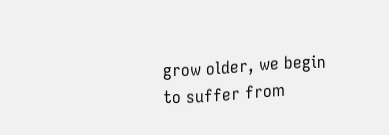grow older, we begin to suffer from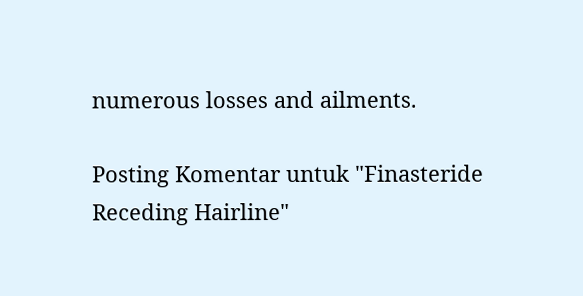numerous losses and ailments.

Posting Komentar untuk "Finasteride Receding Hairline"